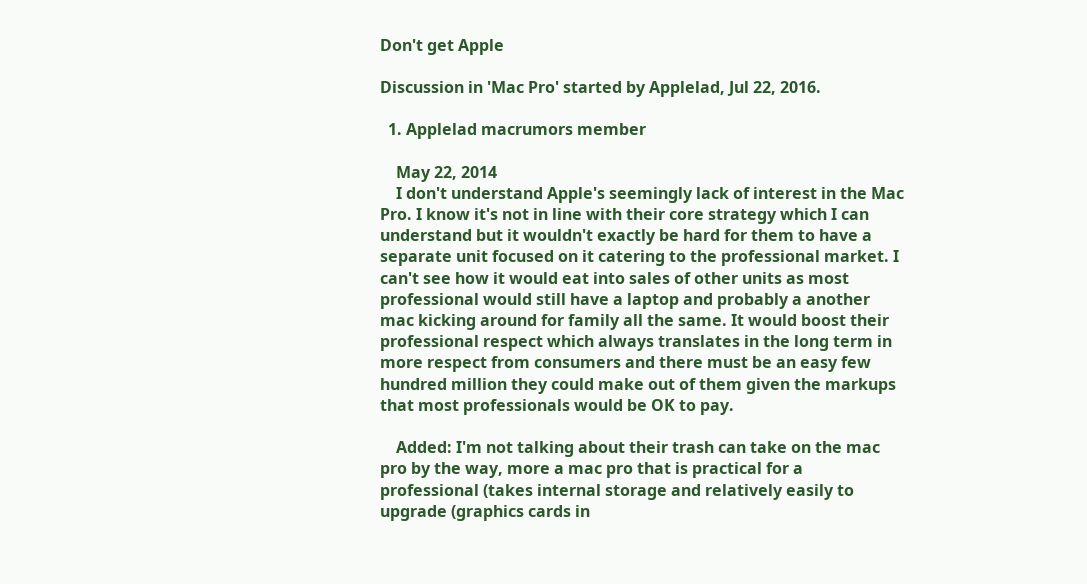Don't get Apple

Discussion in 'Mac Pro' started by Applelad, Jul 22, 2016.

  1. Applelad macrumors member

    May 22, 2014
    I don't understand Apple's seemingly lack of interest in the Mac Pro. I know it's not in line with their core strategy which I can understand but it wouldn't exactly be hard for them to have a separate unit focused on it catering to the professional market. I can't see how it would eat into sales of other units as most professional would still have a laptop and probably a another mac kicking around for family all the same. It would boost their professional respect which always translates in the long term in more respect from consumers and there must be an easy few hundred million they could make out of them given the markups that most professionals would be OK to pay.

    Added: I'm not talking about their trash can take on the mac pro by the way, more a mac pro that is practical for a professional (takes internal storage and relatively easily to upgrade (graphics cards in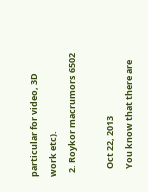particular for video, 3D work etc).
  2. Roykor macrumors 6502

    Oct 22, 2013
    You know that there are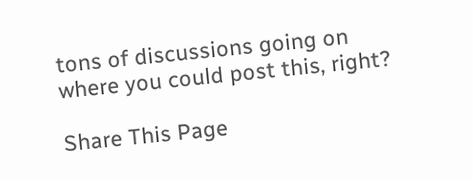tons of discussions going on where you could post this, right?

Share This Page